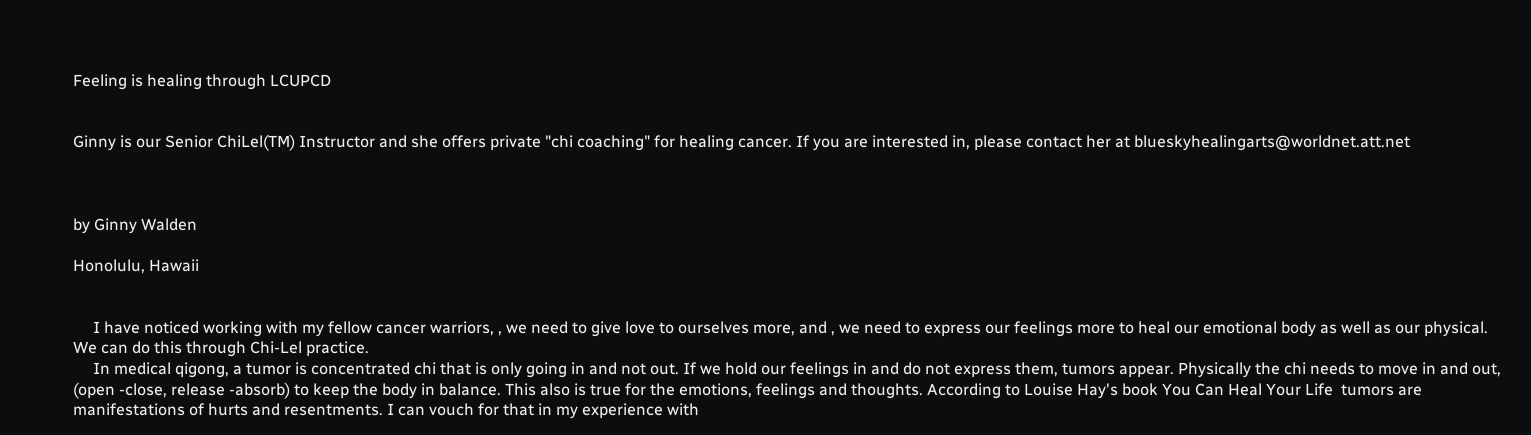Feeling is healing through LCUPCD


Ginny is our Senior ChiLel(TM) Instructor and she offers private "chi coaching" for healing cancer. If you are interested in, please contact her at blueskyhealingarts@worldnet.att.net



by Ginny Walden

Honolulu, Hawaii


     I have noticed working with my fellow cancer warriors, , we need to give love to ourselves more, and , we need to express our feelings more to heal our emotional body as well as our physical.
We can do this through Chi-Lel practice.
     In medical qigong, a tumor is concentrated chi that is only going in and not out. If we hold our feelings in and do not express them, tumors appear. Physically the chi needs to move in and out, (open -close, release -absorb) to keep the body in balance. This also is true for the emotions, feelings and thoughts. According to Louise Hay's book You Can Heal Your Life  tumors are manifestations of hurts and resentments. I can vouch for that in my experience with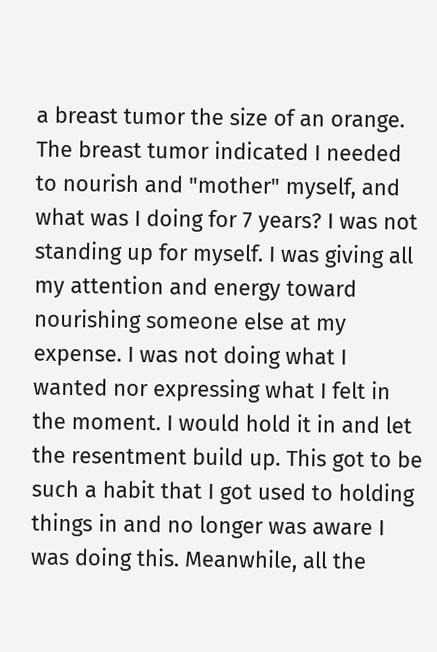a breast tumor the size of an orange. The breast tumor indicated I needed to nourish and "mother" myself, and what was I doing for 7 years? I was not standing up for myself. I was giving all my attention and energy toward nourishing someone else at my expense. I was not doing what I wanted nor expressing what I felt in the moment. I would hold it in and let the resentment build up. This got to be such a habit that I got used to holding things in and no longer was aware I was doing this. Meanwhile, all the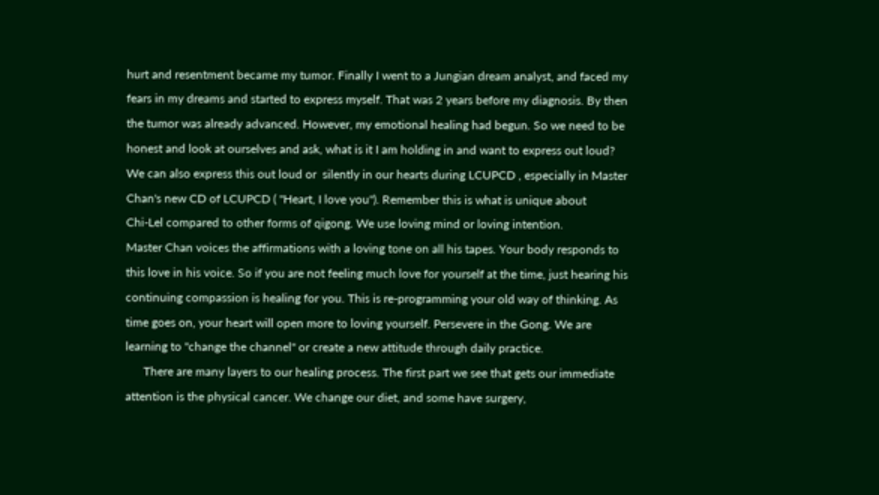hurt and resentment became my tumor. Finally I went to a Jungian dream analyst, and faced my fears in my dreams and started to express myself. That was 2 years before my diagnosis. By then the tumor was already advanced. However, my emotional healing had begun. So we need to be honest and look at ourselves and ask, what is it I am holding in and want to express out loud? We can also express this out loud or  silently in our hearts during LCUPCD , especially in Master Chan's new CD of LCUPCD ( "Heart, I love you"). Remember this is what is unique about
Chi-Lel compared to other forms of qigong. We use loving mind or loving intention.
Master Chan voices the affirmations with a loving tone on all his tapes. Your body responds to this love in his voice. So if you are not feeling much love for yourself at the time, just hearing his continuing compassion is healing for you. This is re-programming your old way of thinking. As  time goes on, your heart will open more to loving yourself. Persevere in the Gong. We are learning to "change the channel" or create a new attitude through daily practice.
      There are many layers to our healing process. The first part we see that gets our immediate attention is the physical cancer. We change our diet, and some have surgery,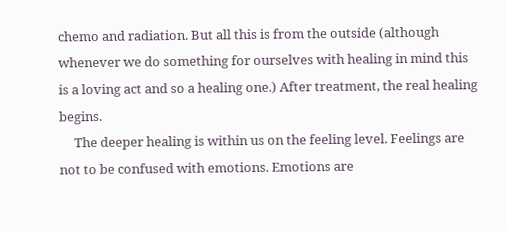chemo and radiation. But all this is from the outside (although whenever we do something for ourselves with healing in mind this is a loving act and so a healing one.) After treatment, the real healing begins.
     The deeper healing is within us on the feeling level. Feelings are not to be confused with emotions. Emotions are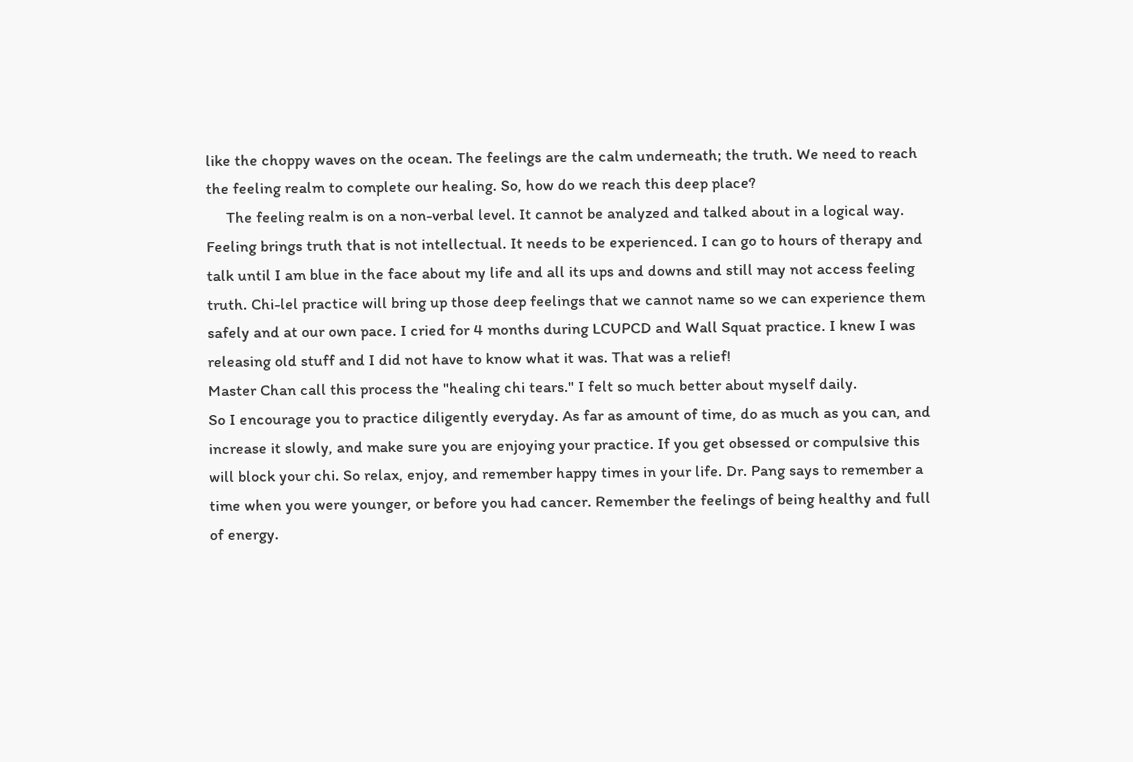like the choppy waves on the ocean. The feelings are the calm underneath; the truth. We need to reach the feeling realm to complete our healing. So, how do we reach this deep place?
     The feeling realm is on a non-verbal level. It cannot be analyzed and talked about in a logical way.
Feeling brings truth that is not intellectual. It needs to be experienced. I can go to hours of therapy and talk until I am blue in the face about my life and all its ups and downs and still may not access feeling truth. Chi-lel practice will bring up those deep feelings that we cannot name so we can experience them safely and at our own pace. I cried for 4 months during LCUPCD and Wall Squat practice. I knew I was releasing old stuff and I did not have to know what it was. That was a relief!
Master Chan call this process the "healing chi tears." I felt so much better about myself daily.
So I encourage you to practice diligently everyday. As far as amount of time, do as much as you can, and increase it slowly, and make sure you are enjoying your practice. If you get obsessed or compulsive this will block your chi. So relax, enjoy, and remember happy times in your life. Dr. Pang says to remember a time when you were younger, or before you had cancer. Remember the feelings of being healthy and full of energy.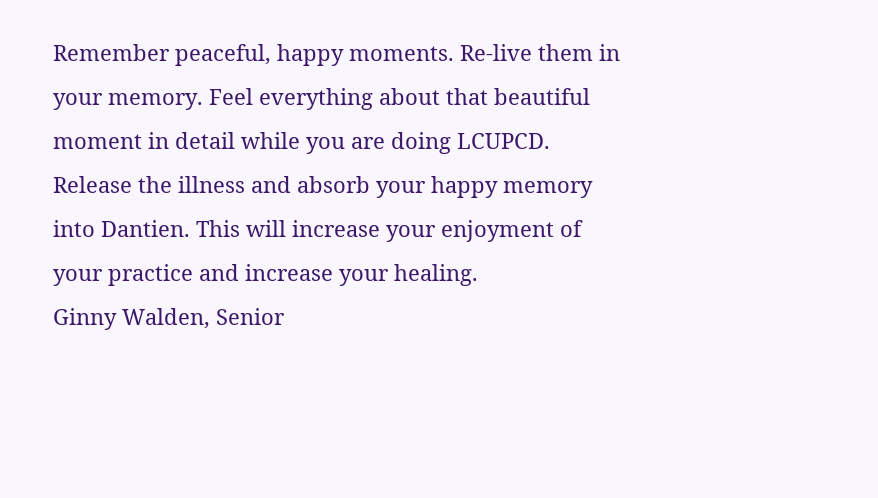Remember peaceful, happy moments. Re-live them in your memory. Feel everything about that beautiful moment in detail while you are doing LCUPCD. Release the illness and absorb your happy memory into Dantien. This will increase your enjoyment of your practice and increase your healing.
Ginny Walden, Senior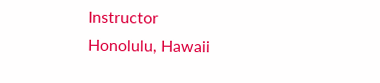Instructor
Honolulu, Hawaii